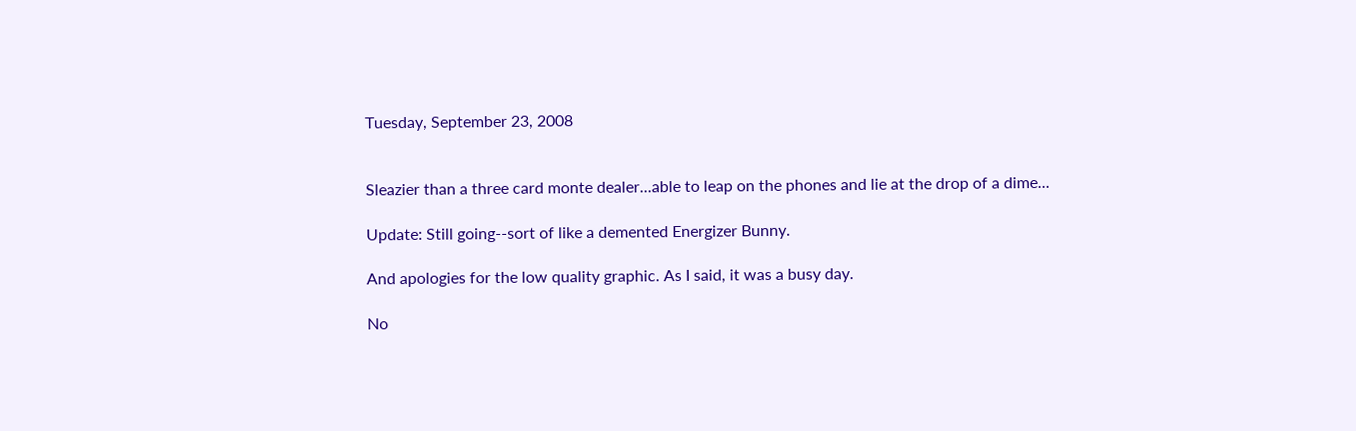Tuesday, September 23, 2008


Sleazier than a three card monte dealer...able to leap on the phones and lie at the drop of a dime...

Update: Still going--sort of like a demented Energizer Bunny.

And apologies for the low quality graphic. As I said, it was a busy day.

No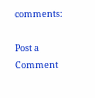comments:

Post a Comment